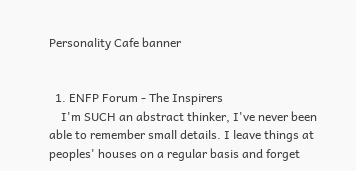Personality Cafe banner


  1. ENFP Forum - The Inspirers
    I'm SUCH an abstract thinker, I've never been able to remember small details. I leave things at peoples' houses on a regular basis and forget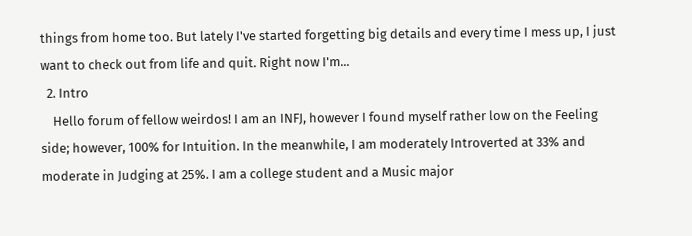things from home too. But lately I've started forgetting big details and every time I mess up, I just want to check out from life and quit. Right now I'm...
  2. Intro
    Hello forum of fellow weirdos! I am an INFJ, however I found myself rather low on the Feeling side; however, 100% for Intuition. In the meanwhile, I am moderately Introverted at 33% and moderate in Judging at 25%. I am a college student and a Music major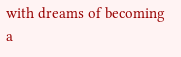with dreams of becoming a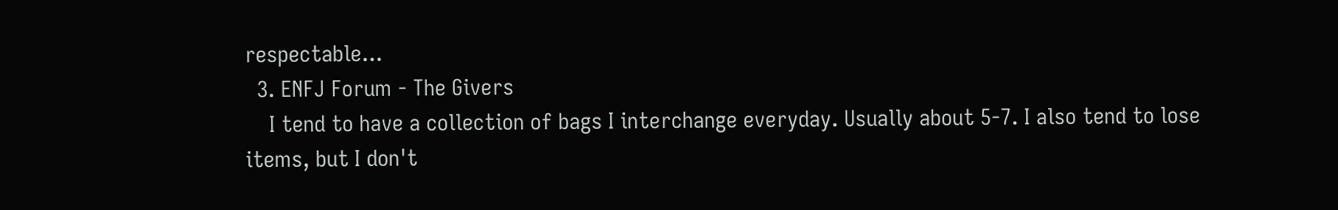respectable...
  3. ENFJ Forum - The Givers
    I tend to have a collection of bags I interchange everyday. Usually about 5-7. I also tend to lose items, but I don't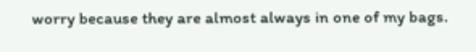worry because they are almost always in one of my bags.